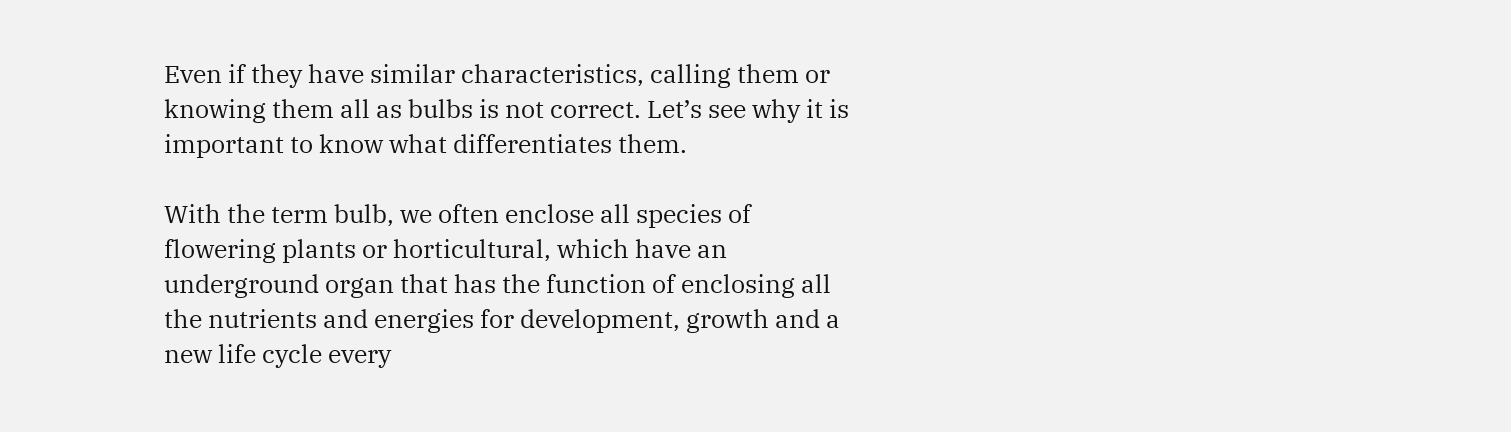Even if they have similar characteristics, calling them or knowing them all as bulbs is not correct. Let’s see why it is important to know what differentiates them.

With the term bulb, we often enclose all species of flowering plants or horticultural, which have an underground organ that has the function of enclosing all the nutrients and energies for development, growth and a new life cycle every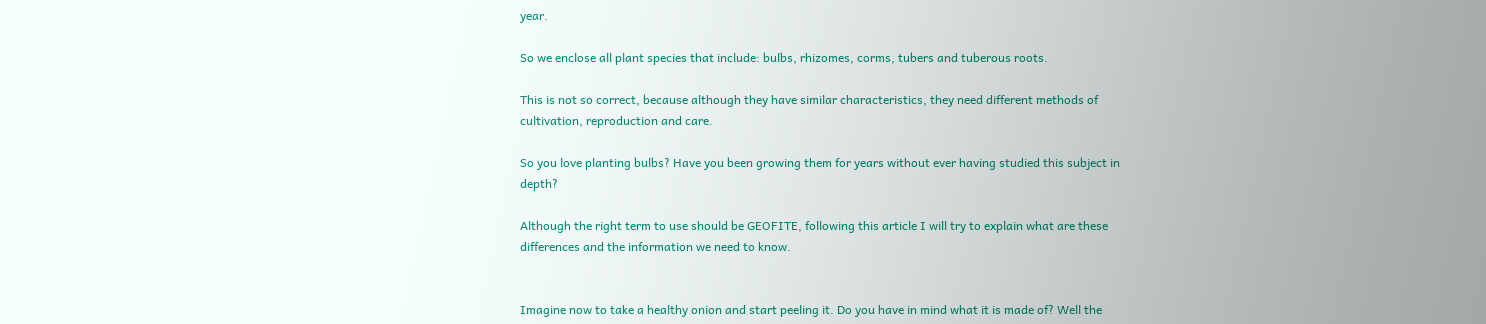year.

So we enclose all plant species that include: bulbs, rhizomes, corms, tubers and tuberous roots.

This is not so correct, because although they have similar characteristics, they need different methods of cultivation, reproduction and care.

So you love planting bulbs? Have you been growing them for years without ever having studied this subject in depth?

Although the right term to use should be GEOFITE, following this article I will try to explain what are these differences and the information we need to know.


Imagine now to take a healthy onion and start peeling it. Do you have in mind what it is made of? Well the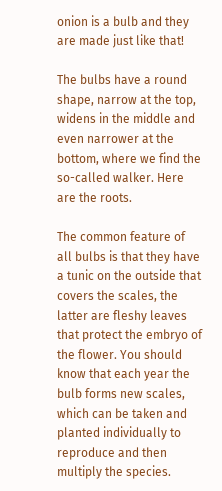onion is a bulb and they are made just like that!

The bulbs have a round shape, narrow at the top, widens in the middle and even narrower at the bottom, where we find the so-called walker. Here are the roots.

The common feature of all bulbs is that they have a tunic on the outside that covers the scales, the latter are fleshy leaves that protect the embryo of the flower. You should know that each year the bulb forms new scales, which can be taken and planted individually to reproduce and then multiply the species.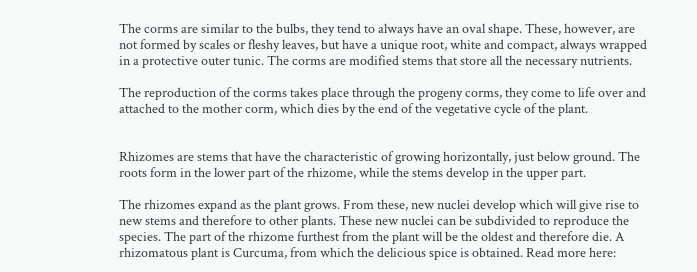The corms are similar to the bulbs, they tend to always have an oval shape. These, however, are not formed by scales or fleshy leaves, but have a unique root, white and compact, always wrapped in a protective outer tunic. The corms are modified stems that store all the necessary nutrients.

The reproduction of the corms takes place through the progeny corms, they come to life over and attached to the mother corm, which dies by the end of the vegetative cycle of the plant.


Rhizomes are stems that have the characteristic of growing horizontally, just below ground. The roots form in the lower part of the rhizome, while the stems develop in the upper part.

The rhizomes expand as the plant grows. From these, new nuclei develop which will give rise to new stems and therefore to other plants. These new nuclei can be subdivided to reproduce the species. The part of the rhizome furthest from the plant will be the oldest and therefore die. A rhizomatous plant is Curcuma, from which the delicious spice is obtained. Read more here: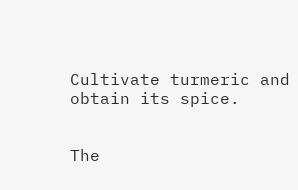Cultivate turmeric and obtain its spice.


The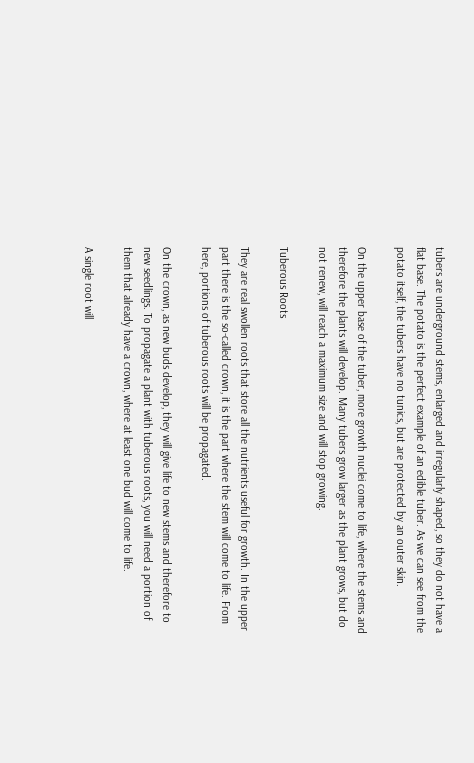tubers are underground stems, enlarged and irregularly shaped, so they do not have a flat base. The potato is the perfect example of an edible tuber. As we can see from the potato itself, the tubers have no tunics, but are protected by an outer skin.

On the upper base of the tuber, more growth nuclei come to life, where the stems and therefore the plants will develop. Many tubers grow larger as the plant grows, but do not renew, will reach a maximum size and will stop growing.

Tuberous Roots

They are real swollen roots that store all the nutrients useful for growth. In the upper part there is the so-called crown, it is the part where the stem will come to life. From here, portions of tuberous roots will be propagated.

On the crown, as new buds develop, they will give life to new stems and therefore to new seedlings. To propagate a plant with tuberous roots, you will need a portion of them that already have a crown, where at least one bud will come to life.

A single root will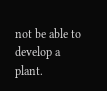not be able to develop a plant.